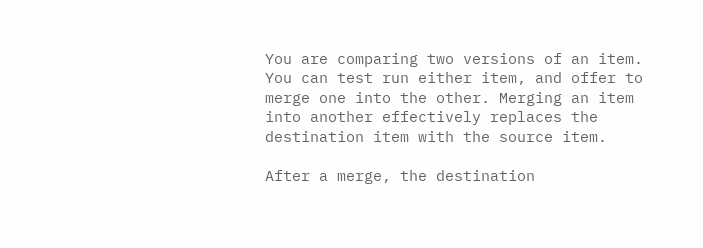You are comparing two versions of an item. You can test run either item, and offer to merge one into the other. Merging an item into another effectively replaces the destination item with the source item.

After a merge, the destination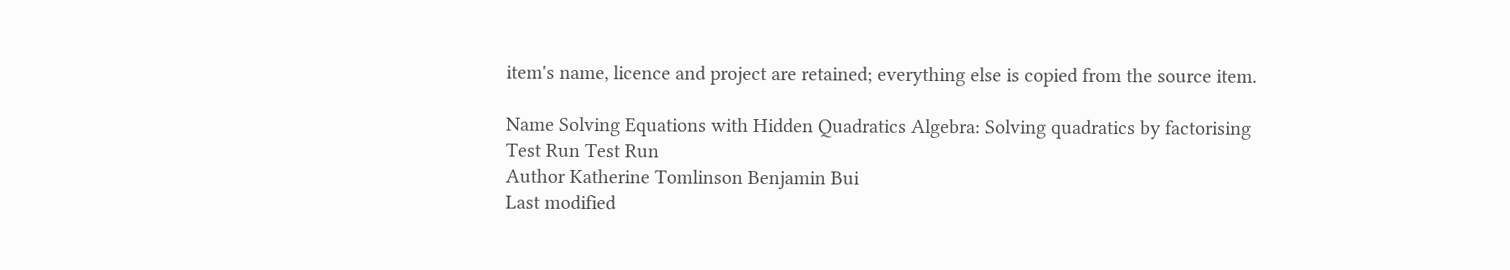item's name, licence and project are retained; everything else is copied from the source item.

Name Solving Equations with Hidden Quadratics Algebra: Solving quadratics by factorising
Test Run Test Run
Author Katherine Tomlinson Benjamin Bui
Last modified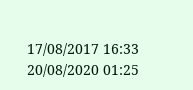17/08/2017 16:33 20/08/2020 01:25